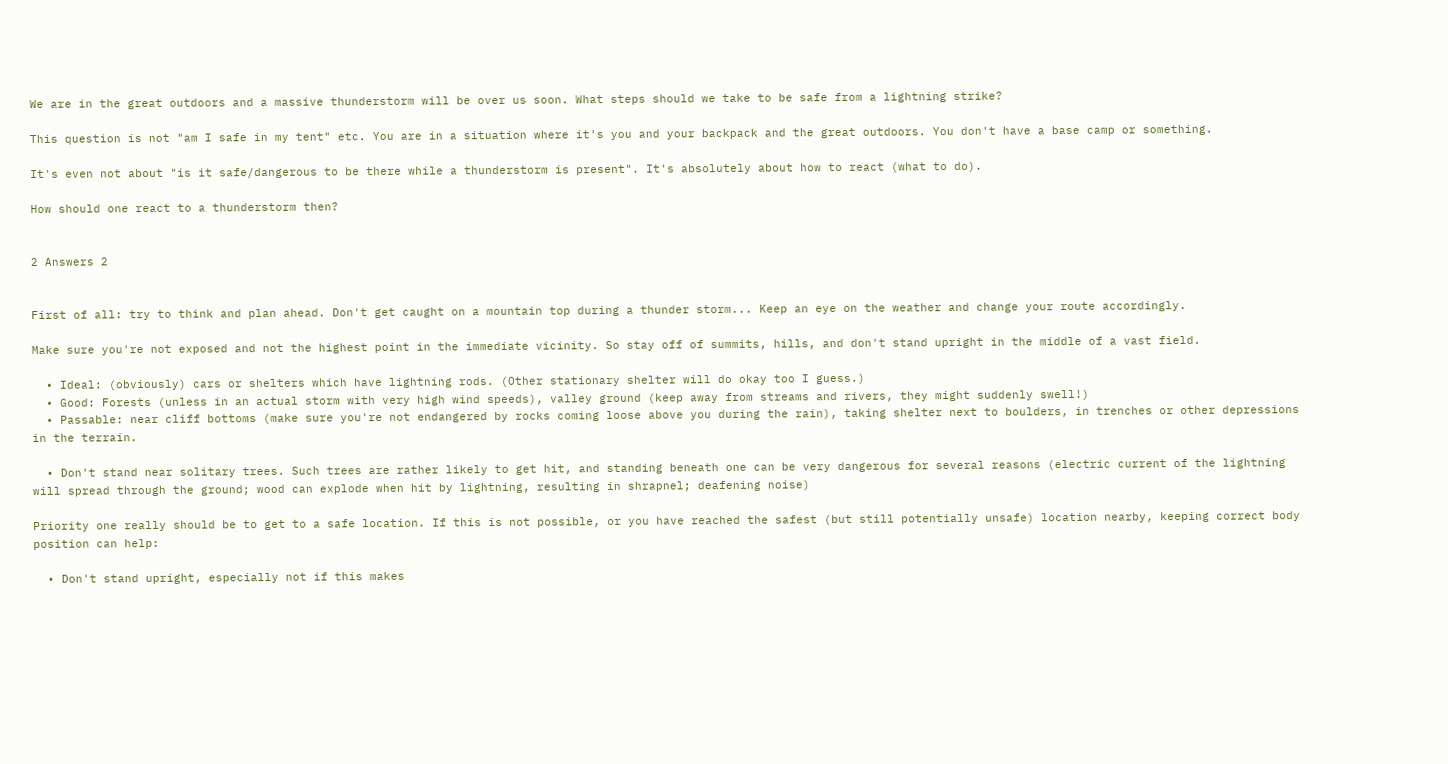We are in the great outdoors and a massive thunderstorm will be over us soon. What steps should we take to be safe from a lightning strike?

This question is not "am I safe in my tent" etc. You are in a situation where it's you and your backpack and the great outdoors. You don't have a base camp or something.

It's even not about "is it safe/dangerous to be there while a thunderstorm is present". It's absolutely about how to react (what to do).

How should one react to a thunderstorm then?


2 Answers 2


First of all: try to think and plan ahead. Don't get caught on a mountain top during a thunder storm... Keep an eye on the weather and change your route accordingly.

Make sure you're not exposed and not the highest point in the immediate vicinity. So stay off of summits, hills, and don't stand upright in the middle of a vast field.

  • Ideal: (obviously) cars or shelters which have lightning rods. (Other stationary shelter will do okay too I guess.)
  • Good: Forests (unless in an actual storm with very high wind speeds), valley ground (keep away from streams and rivers, they might suddenly swell!)
  • Passable: near cliff bottoms (make sure you're not endangered by rocks coming loose above you during the rain), taking shelter next to boulders, in trenches or other depressions in the terrain.

  • Don't stand near solitary trees. Such trees are rather likely to get hit, and standing beneath one can be very dangerous for several reasons (electric current of the lightning will spread through the ground; wood can explode when hit by lightning, resulting in shrapnel; deafening noise)

Priority one really should be to get to a safe location. If this is not possible, or you have reached the safest (but still potentially unsafe) location nearby, keeping correct body position can help:

  • Don't stand upright, especially not if this makes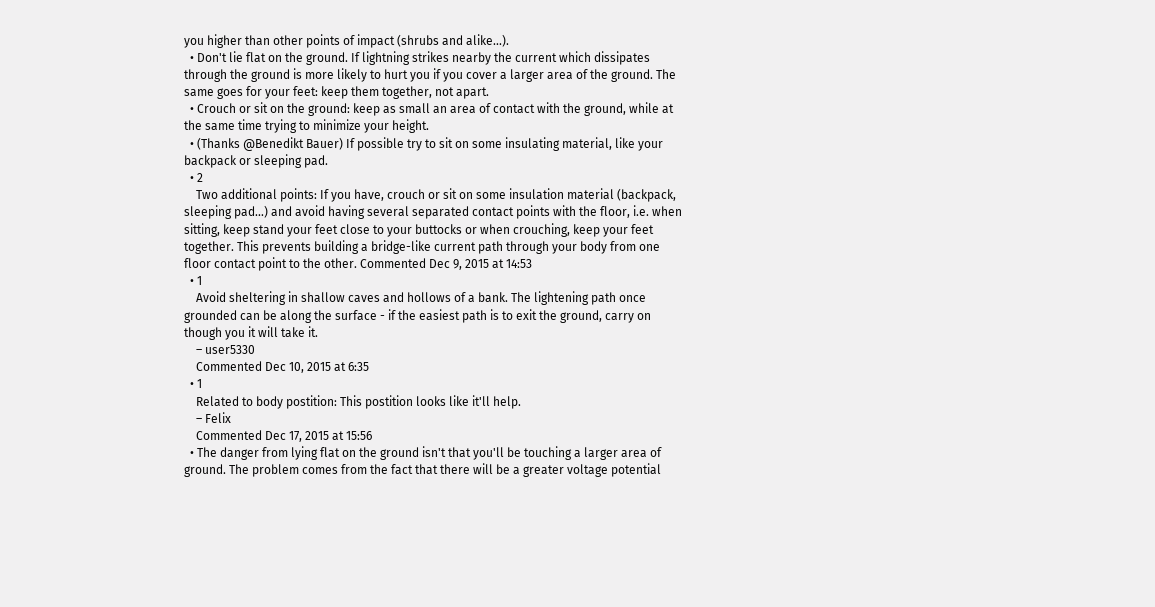you higher than other points of impact (shrubs and alike...).
  • Don't lie flat on the ground. If lightning strikes nearby the current which dissipates through the ground is more likely to hurt you if you cover a larger area of the ground. The same goes for your feet: keep them together, not apart.
  • Crouch or sit on the ground: keep as small an area of contact with the ground, while at the same time trying to minimize your height.
  • (Thanks @Benedikt Bauer) If possible try to sit on some insulating material, like your backpack or sleeping pad.
  • 2
    Two additional points: If you have, crouch or sit on some insulation material (backpack, sleeping pad...) and avoid having several separated contact points with the floor, i.e. when sitting, keep stand your feet close to your buttocks or when crouching, keep your feet together. This prevents building a bridge-like current path through your body from one floor contact point to the other. Commented Dec 9, 2015 at 14:53
  • 1
    Avoid sheltering in shallow caves and hollows of a bank. The lightening path once grounded can be along the surface - if the easiest path is to exit the ground, carry on though you it will take it.
    – user5330
    Commented Dec 10, 2015 at 6:35
  • 1
    Related to body postition: This postition looks like it'll help.
    – Felix
    Commented Dec 17, 2015 at 15:56
  • The danger from lying flat on the ground isn't that you'll be touching a larger area of ground. The problem comes from the fact that there will be a greater voltage potential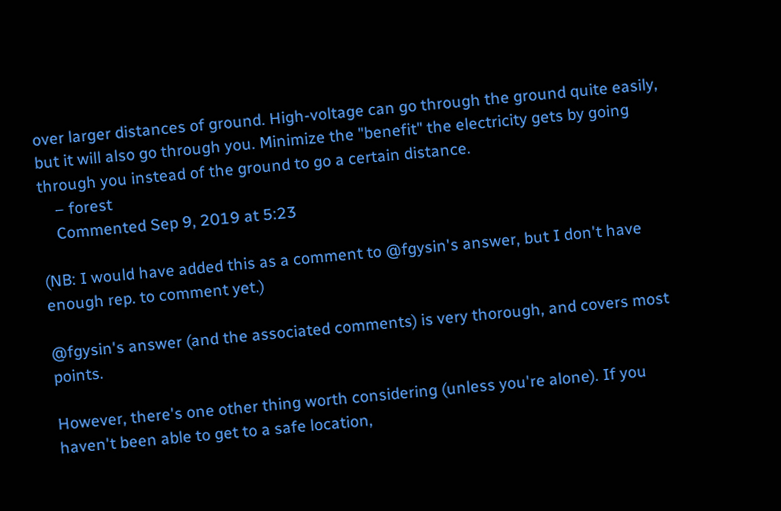over larger distances of ground. High-voltage can go through the ground quite easily, but it will also go through you. Minimize the "benefit" the electricity gets by going through you instead of the ground to go a certain distance.
    – forest
    Commented Sep 9, 2019 at 5:23

(NB: I would have added this as a comment to @fgysin's answer, but I don't have enough rep. to comment yet.)

@fgysin's answer (and the associated comments) is very thorough, and covers most points.

However, there's one other thing worth considering (unless you're alone). If you haven't been able to get to a safe location,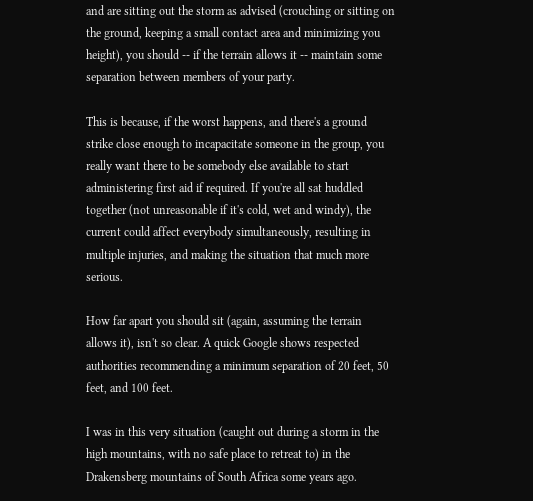and are sitting out the storm as advised (crouching or sitting on the ground, keeping a small contact area and minimizing you height), you should -- if the terrain allows it -- maintain some separation between members of your party.

This is because, if the worst happens, and there's a ground strike close enough to incapacitate someone in the group, you really want there to be somebody else available to start administering first aid if required. If you're all sat huddled together (not unreasonable if it's cold, wet and windy), the current could affect everybody simultaneously, resulting in multiple injuries, and making the situation that much more serious.

How far apart you should sit (again, assuming the terrain allows it), isn't so clear. A quick Google shows respected authorities recommending a minimum separation of 20 feet, 50 feet, and 100 feet.

I was in this very situation (caught out during a storm in the high mountains, with no safe place to retreat to) in the Drakensberg mountains of South Africa some years ago.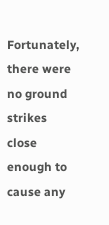Fortunately, there were no ground strikes close enough to cause any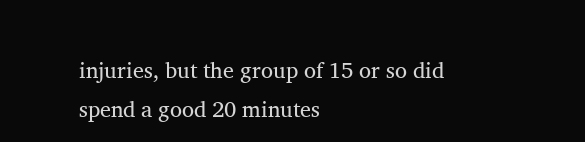injuries, but the group of 15 or so did spend a good 20 minutes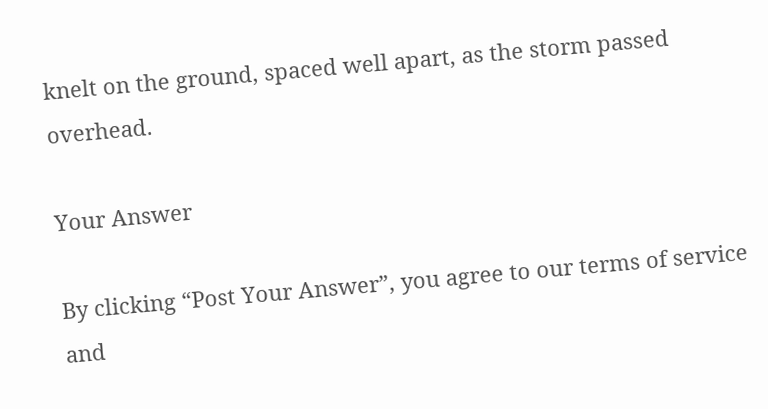knelt on the ground, spaced well apart, as the storm passed overhead.

Your Answer

By clicking “Post Your Answer”, you agree to our terms of service and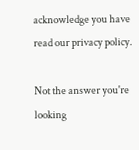acknowledge you have read our privacy policy.

Not the answer you're looking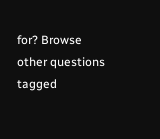for? Browse other questions tagged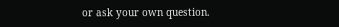or ask your own question.